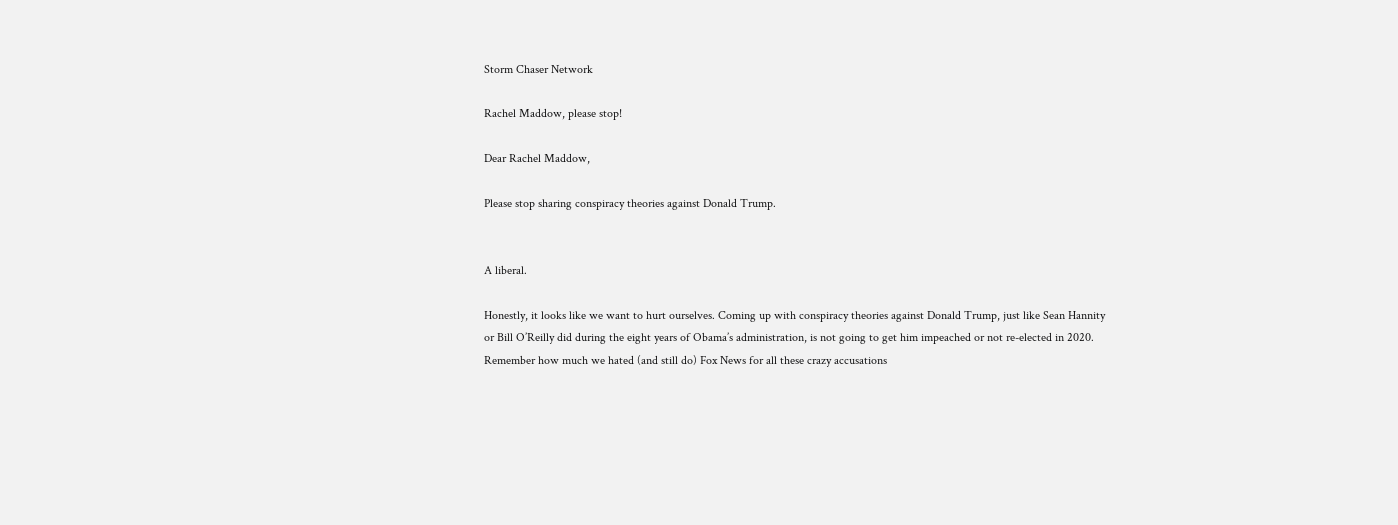Storm Chaser Network

Rachel Maddow, please stop!

Dear Rachel Maddow,

Please stop sharing conspiracy theories against Donald Trump.


A liberal.

Honestly, it looks like we want to hurt ourselves. Coming up with conspiracy theories against Donald Trump, just like Sean Hannity or Bill O’Reilly did during the eight years of Obama’s administration, is not going to get him impeached or not re-elected in 2020. Remember how much we hated (and still do) Fox News for all these crazy accusations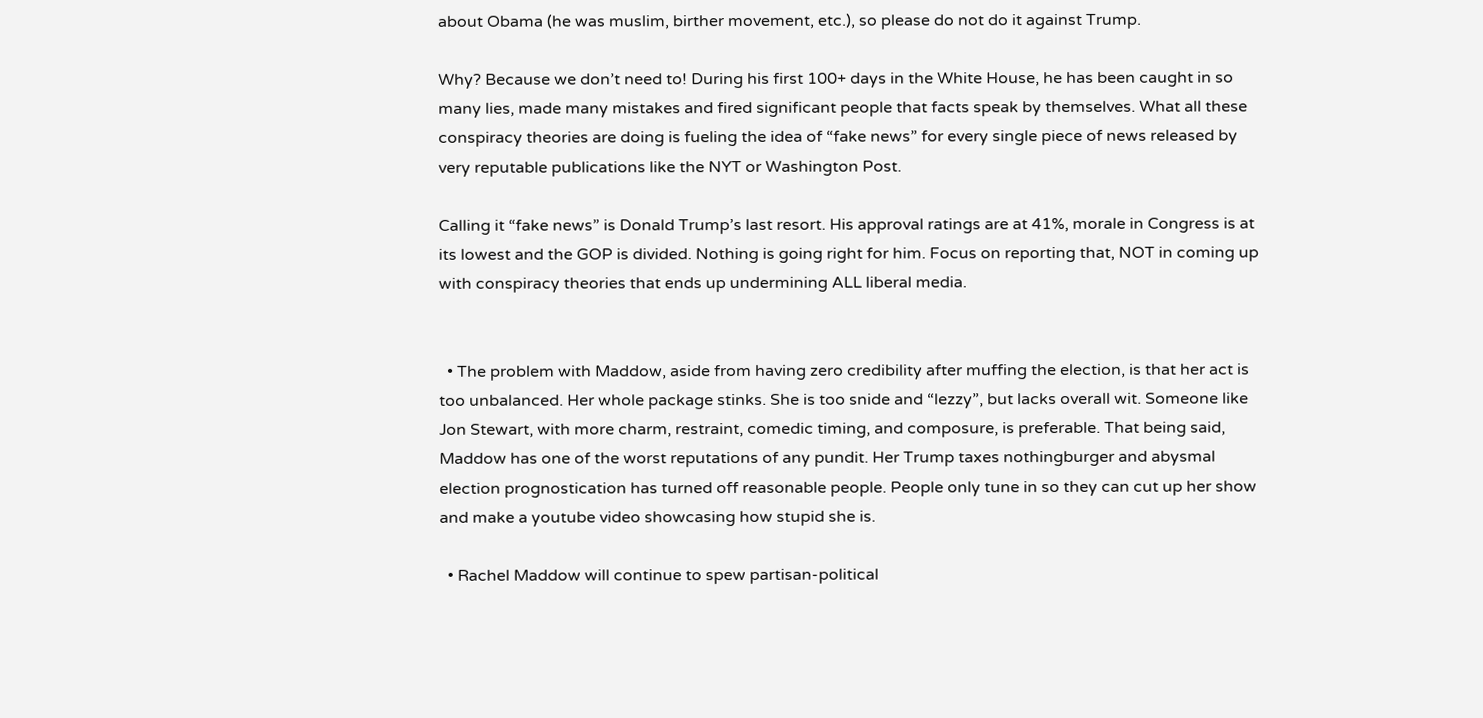about Obama (he was muslim, birther movement, etc.), so please do not do it against Trump.

Why? Because we don’t need to! During his first 100+ days in the White House, he has been caught in so many lies, made many mistakes and fired significant people that facts speak by themselves. What all these conspiracy theories are doing is fueling the idea of “fake news” for every single piece of news released by very reputable publications like the NYT or Washington Post.

Calling it “fake news” is Donald Trump’s last resort. His approval ratings are at 41%, morale in Congress is at its lowest and the GOP is divided. Nothing is going right for him. Focus on reporting that, NOT in coming up with conspiracy theories that ends up undermining ALL liberal media.


  • The problem with Maddow, aside from having zero credibility after muffing the election, is that her act is too unbalanced. Her whole package stinks. She is too snide and “lezzy”, but lacks overall wit. Someone like Jon Stewart, with more charm, restraint, comedic timing, and composure, is preferable. That being said, Maddow has one of the worst reputations of any pundit. Her Trump taxes nothingburger and abysmal election prognostication has turned off reasonable people. People only tune in so they can cut up her show and make a youtube video showcasing how stupid she is.

  • Rachel Maddow will continue to spew partisan-political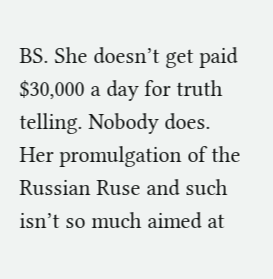BS. She doesn’t get paid $30,000 a day for truth telling. Nobody does. Her promulgation of the Russian Ruse and such isn’t so much aimed at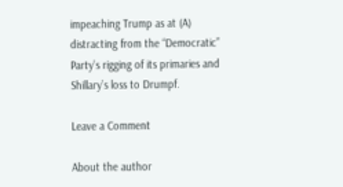impeaching Trump as at (A) distracting from the “Democratic” Party’s rigging of its primaries and Shillary’s loss to Drumpf.

Leave a Comment

About the author